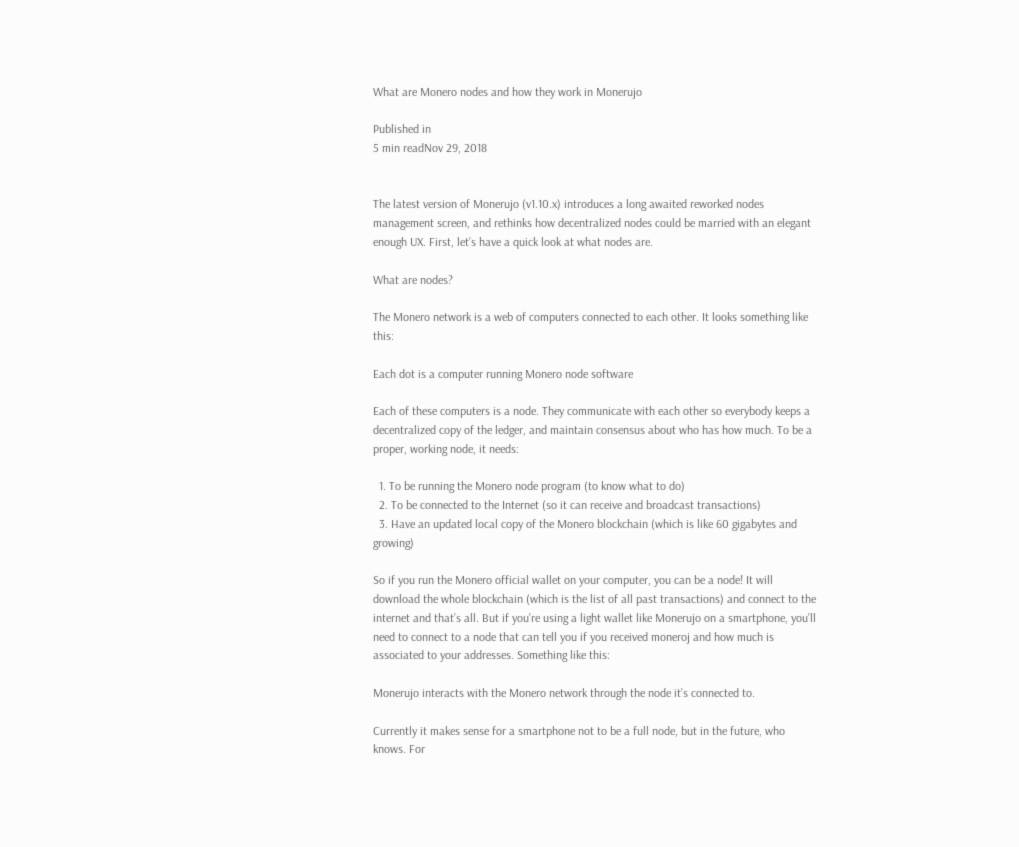What are Monero nodes and how they work in Monerujo

Published in
5 min readNov 29, 2018


The latest version of Monerujo (v1.10.x) introduces a long awaited reworked nodes management screen, and rethinks how decentralized nodes could be married with an elegant enough UX. First, let’s have a quick look at what nodes are.

What are nodes?

The Monero network is a web of computers connected to each other. It looks something like this:

Each dot is a computer running Monero node software

Each of these computers is a node. They communicate with each other so everybody keeps a decentralized copy of the ledger, and maintain consensus about who has how much. To be a proper, working node, it needs:

  1. To be running the Monero node program (to know what to do)
  2. To be connected to the Internet (so it can receive and broadcast transactions)
  3. Have an updated local copy of the Monero blockchain (which is like 60 gigabytes and growing)

So if you run the Monero official wallet on your computer, you can be a node! It will download the whole blockchain (which is the list of all past transactions) and connect to the internet and that’s all. But if you’re using a light wallet like Monerujo on a smartphone, you’ll need to connect to a node that can tell you if you received moneroj and how much is associated to your addresses. Something like this:

Monerujo interacts with the Monero network through the node it’s connected to.

Currently it makes sense for a smartphone not to be a full node, but in the future, who knows. For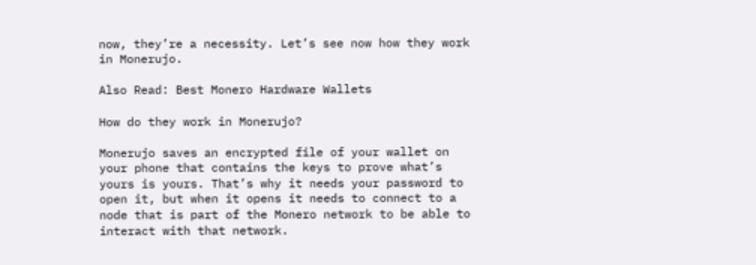now, they’re a necessity. Let’s see now how they work in Monerujo.

Also Read: Best Monero Hardware Wallets

How do they work in Monerujo?

Monerujo saves an encrypted file of your wallet on your phone that contains the keys to prove what’s yours is yours. That’s why it needs your password to open it, but when it opens it needs to connect to a node that is part of the Monero network to be able to interact with that network.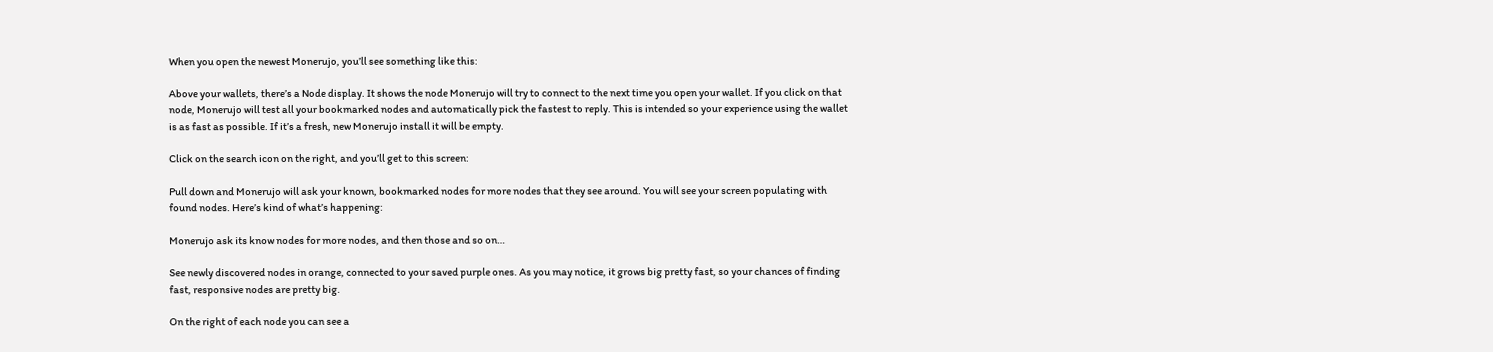When you open the newest Monerujo, you’ll see something like this:

Above your wallets, there’s a Node display. It shows the node Monerujo will try to connect to the next time you open your wallet. If you click on that node, Monerujo will test all your bookmarked nodes and automatically pick the fastest to reply. This is intended so your experience using the wallet is as fast as possible. If it’s a fresh, new Monerujo install it will be empty.

Click on the search icon on the right, and you’ll get to this screen:

Pull down and Monerujo will ask your known, bookmarked nodes for more nodes that they see around. You will see your screen populating with found nodes. Here’s kind of what’s happening:

Monerujo ask its know nodes for more nodes, and then those and so on…

See newly discovered nodes in orange, connected to your saved purple ones. As you may notice, it grows big pretty fast, so your chances of finding fast, responsive nodes are pretty big.

On the right of each node you can see a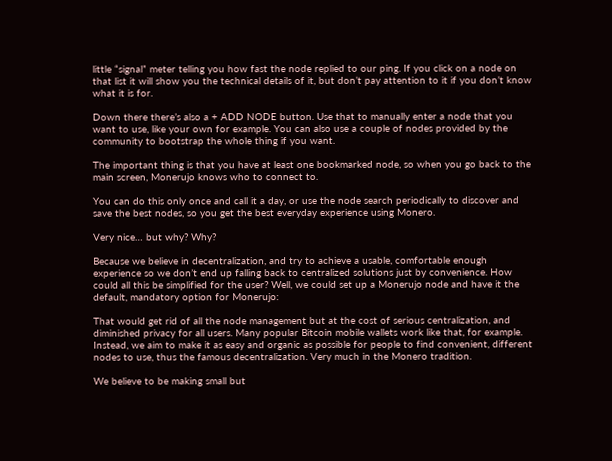little “signal” meter telling you how fast the node replied to our ping. If you click on a node on that list it will show you the technical details of it, but don’t pay attention to it if you don’t know what it is for.

Down there there’s also a + ADD NODE button. Use that to manually enter a node that you want to use, like your own for example. You can also use a couple of nodes provided by the community to bootstrap the whole thing if you want.

The important thing is that you have at least one bookmarked node, so when you go back to the main screen, Monerujo knows who to connect to.

You can do this only once and call it a day, or use the node search periodically to discover and save the best nodes, so you get the best everyday experience using Monero.

Very nice… but why? Why?

Because we believe in decentralization, and try to achieve a usable, comfortable enough experience so we don’t end up falling back to centralized solutions just by convenience. How could all this be simplified for the user? Well, we could set up a Monerujo node and have it the default, mandatory option for Monerujo:

That would get rid of all the node management but at the cost of serious centralization, and diminished privacy for all users. Many popular Bitcoin mobile wallets work like that, for example. Instead, we aim to make it as easy and organic as possible for people to find convenient, different nodes to use, thus the famous decentralization. Very much in the Monero tradition.

We believe to be making small but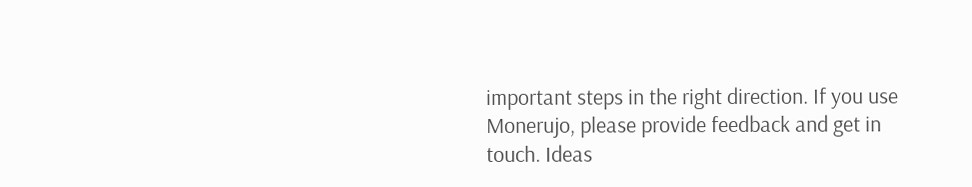important steps in the right direction. If you use Monerujo, please provide feedback and get in touch. Ideas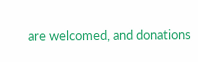are welcomed, and donations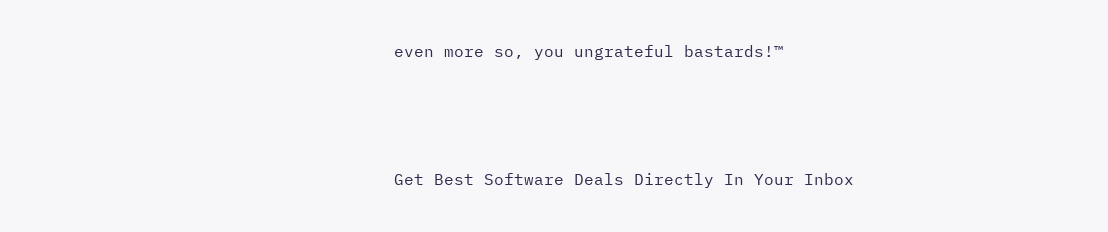even more so, you ungrateful bastards!™



Get Best Software Deals Directly In Your Inbox